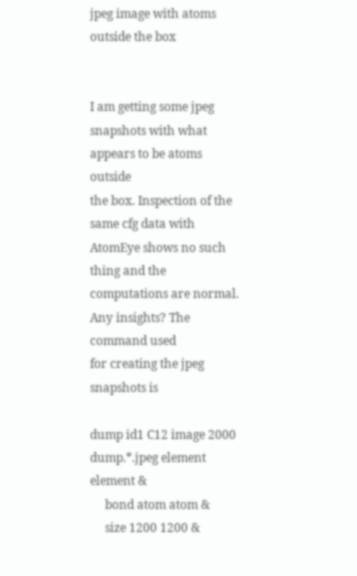jpeg image with atoms outside the box


I am getting some jpeg snapshots with what appears to be atoms outside
the box. Inspection of the same cfg data with AtomEye shows no such
thing and the computations are normal. Any insights? The command used
for creating the jpeg snapshots is

dump id1 C12 image 2000 dump.*.jpeg element element &
     bond atom atom &
     size 1200 1200 &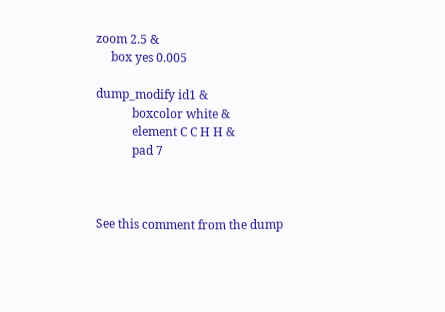zoom 2.5 &
     box yes 0.005

dump_modify id1 &
            boxcolor white &
            element C C H H &
            pad 7



See this comment from the dump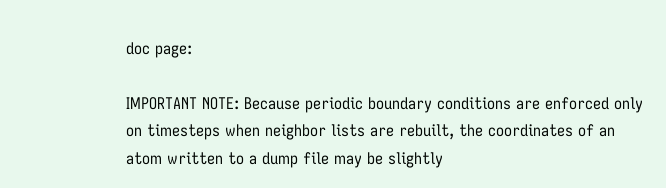doc page:

IMPORTANT NOTE: Because periodic boundary conditions are enforced only
on timesteps when neighbor lists are rebuilt, the coordinates of an
atom written to a dump file may be slightly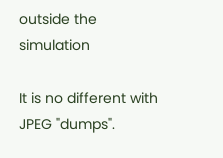outside the simulation

It is no different with JPEG "dumps".